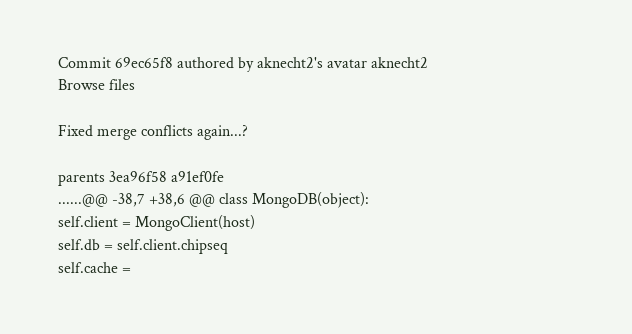Commit 69ec65f8 authored by aknecht2's avatar aknecht2
Browse files

Fixed merge conflicts again...?

parents 3ea96f58 a91ef0fe
......@@ -38,7 +38,6 @@ class MongoDB(object):
self.client = MongoClient(host)
self.db = self.client.chipseq
self.cache =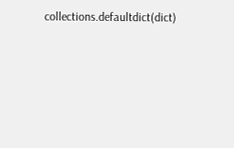collections.defaultdict(dict)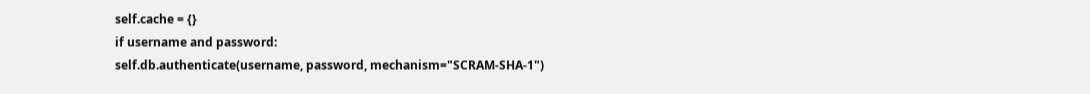self.cache = {}
if username and password:
self.db.authenticate(username, password, mechanism="SCRAM-SHA-1")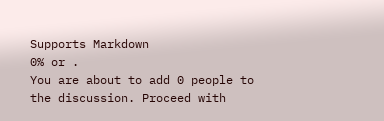Supports Markdown
0% or .
You are about to add 0 people to the discussion. Proceed with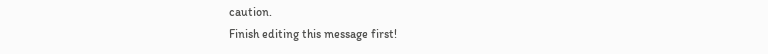caution.
Finish editing this message first!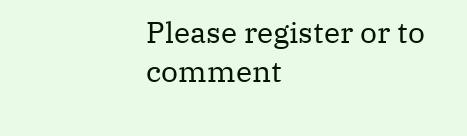Please register or to comment